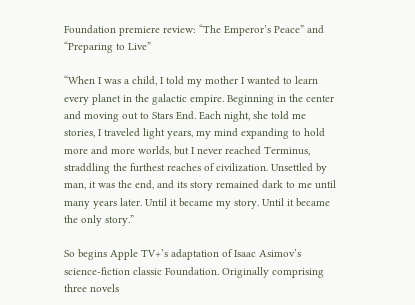Foundation premiere review: “The Emperor’s Peace” and “Preparing to Live”

“When I was a child, I told my mother I wanted to learn every planet in the galactic empire. Beginning in the center and moving out to Stars End. Each night, she told me stories, I traveled light years, my mind expanding to hold more and more worlds, but I never reached Terminus, straddling the furthest reaches of civilization. Unsettled by man, it was the end, and its story remained dark to me until many years later. Until it became my story. Until it became the only story.”

So begins Apple TV+’s adaptation of Isaac Asimov’s science-fiction classic Foundation. Originally comprising three novels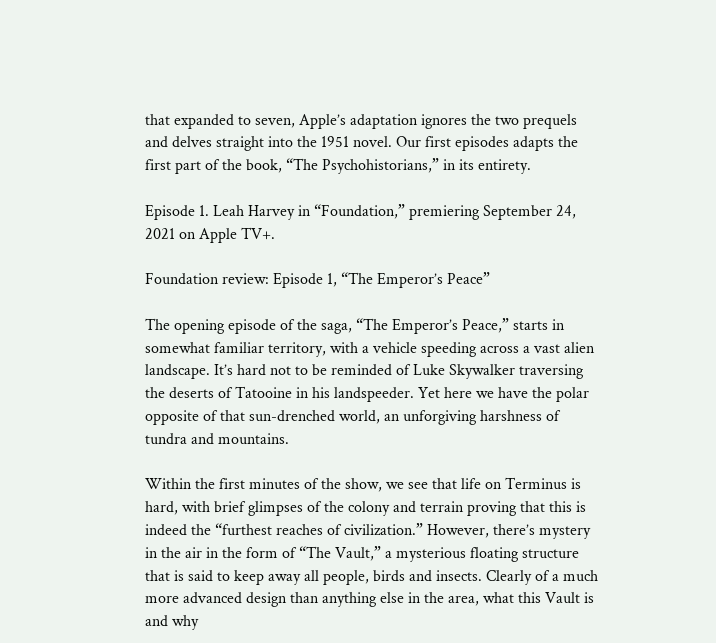that expanded to seven, Apple’s adaptation ignores the two prequels and delves straight into the 1951 novel. Our first episodes adapts the first part of the book, “The Psychohistorians,” in its entirety.

Episode 1. Leah Harvey in “Foundation,” premiering September 24, 2021 on Apple TV+.

Foundation review: Episode 1, “The Emperor’s Peace”

The opening episode of the saga, “The Emperor’s Peace,” starts in somewhat familiar territory, with a vehicle speeding across a vast alien landscape. It’s hard not to be reminded of Luke Skywalker traversing the deserts of Tatooine in his landspeeder. Yet here we have the polar opposite of that sun-drenched world, an unforgiving harshness of tundra and mountains.

Within the first minutes of the show, we see that life on Terminus is hard, with brief glimpses of the colony and terrain proving that this is indeed the “furthest reaches of civilization.” However, there’s mystery in the air in the form of “The Vault,” a mysterious floating structure that is said to keep away all people, birds and insects. Clearly of a much more advanced design than anything else in the area, what this Vault is and why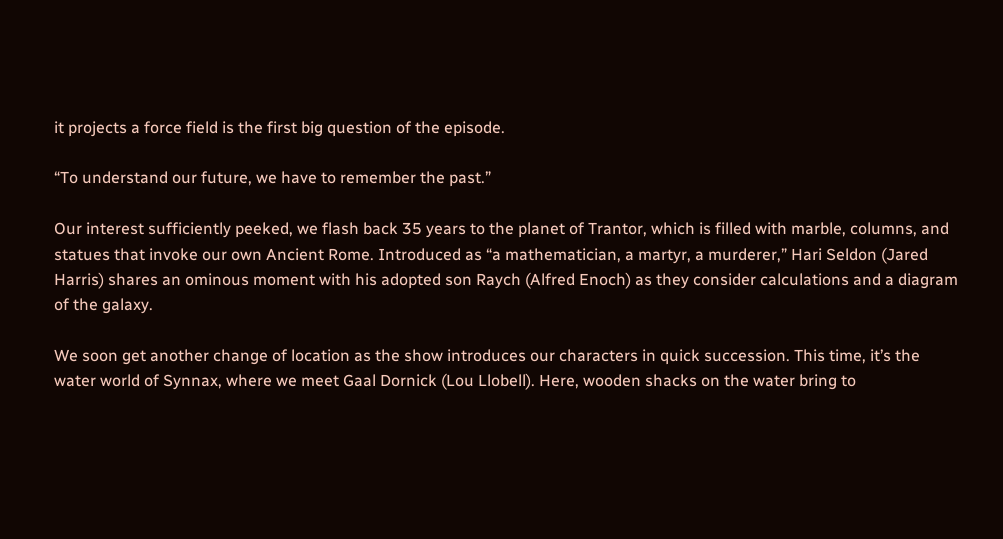it projects a force field is the first big question of the episode.

“To understand our future, we have to remember the past.”

Our interest sufficiently peeked, we flash back 35 years to the planet of Trantor, which is filled with marble, columns, and statues that invoke our own Ancient Rome. Introduced as “a mathematician, a martyr, a murderer,” Hari Seldon (Jared Harris) shares an ominous moment with his adopted son Raych (Alfred Enoch) as they consider calculations and a diagram of the galaxy.

We soon get another change of location as the show introduces our characters in quick succession. This time, it’s the water world of Synnax, where we meet Gaal Dornick (Lou Llobell). Here, wooden shacks on the water bring to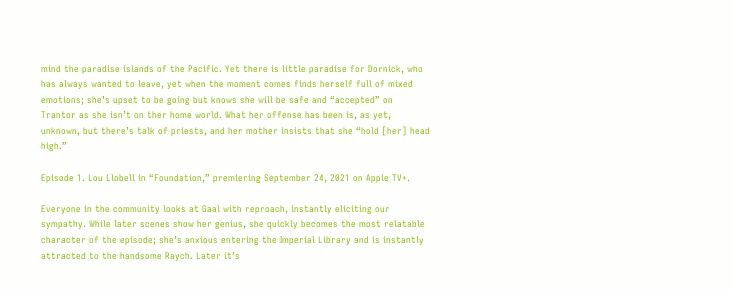mind the paradise islands of the Pacific. Yet there is little paradise for Dornick, who has always wanted to leave, yet when the moment comes finds herself full of mixed emotions; she’s upset to be going but knows she will be safe and “accepted” on Trantor as she isn’t on ther home world. What her offense has been is, as yet, unknown, but there’s talk of priests, and her mother insists that she “hold [her] head high.”

Episode 1. Lou Llobell in “Foundation,” premiering September 24, 2021 on Apple TV+.

Everyone in the community looks at Gaal with reproach, instantly eliciting our sympathy. While later scenes show her genius, she quickly becomes the most relatable character of the episode; she’s anxious entering the Imperial Library and is instantly attracted to the handsome Raych. Later it’s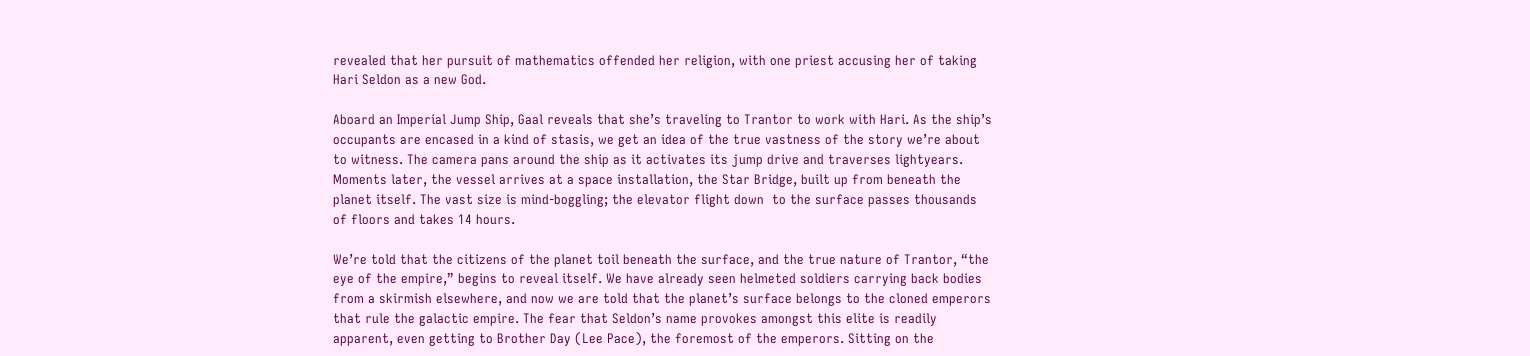revealed that her pursuit of mathematics offended her religion, with one priest accusing her of taking Hari Seldon as a new God.

Aboard an Imperial Jump Ship, Gaal reveals that she’s traveling to Trantor to work with Hari. As the ship’s occupants are encased in a kind of stasis, we get an idea of the true vastness of the story we’re about to witness. The camera pans around the ship as it activates its jump drive and traverses lightyears. Moments later, the vessel arrives at a space installation, the Star Bridge, built up from beneath the planet itself. The vast size is mind-boggling; the elevator flight down  to the surface passes thousands of floors and takes 14 hours.

We’re told that the citizens of the planet toil beneath the surface, and the true nature of Trantor, “the eye of the empire,” begins to reveal itself. We have already seen helmeted soldiers carrying back bodies from a skirmish elsewhere, and now we are told that the planet’s surface belongs to the cloned emperors that rule the galactic empire. The fear that Seldon’s name provokes amongst this elite is readily apparent, even getting to Brother Day (Lee Pace), the foremost of the emperors. Sitting on the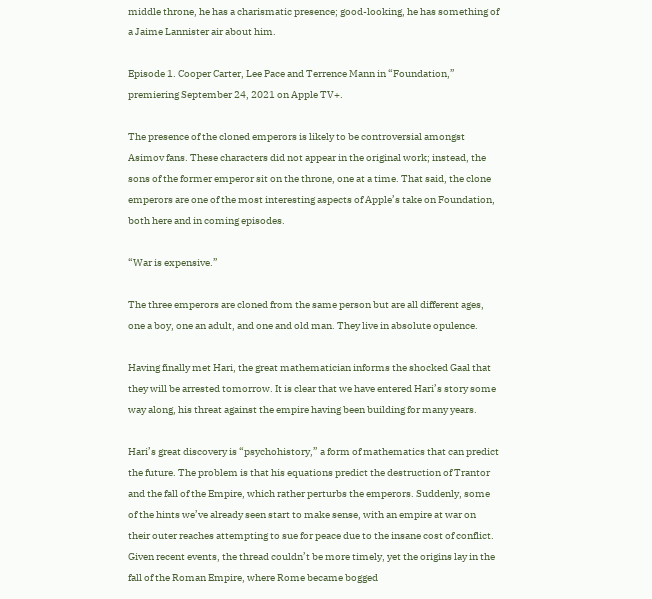middle throne, he has a charismatic presence; good-looking, he has something of a Jaime Lannister air about him.

Episode 1. Cooper Carter, Lee Pace and Terrence Mann in “Foundation,” premiering September 24, 2021 on Apple TV+.

The presence of the cloned emperors is likely to be controversial amongst Asimov fans. These characters did not appear in the original work; instead, the sons of the former emperor sit on the throne, one at a time. That said, the clone emperors are one of the most interesting aspects of Apple’s take on Foundation, both here and in coming episodes.

“War is expensive.”

The three emperors are cloned from the same person but are all different ages, one a boy, one an adult, and one and old man. They live in absolute opulence.

Having finally met Hari, the great mathematician informs the shocked Gaal that they will be arrested tomorrow. It is clear that we have entered Hari’s story some way along, his threat against the empire having been building for many years.

Hari’s great discovery is “psychohistory,” a form of mathematics that can predict the future. The problem is that his equations predict the destruction of Trantor and the fall of the Empire, which rather perturbs the emperors. Suddenly, some of the hints we’ve already seen start to make sense, with an empire at war on their outer reaches attempting to sue for peace due to the insane cost of conflict. Given recent events, the thread couldn’t be more timely, yet the origins lay in the fall of the Roman Empire, where Rome became bogged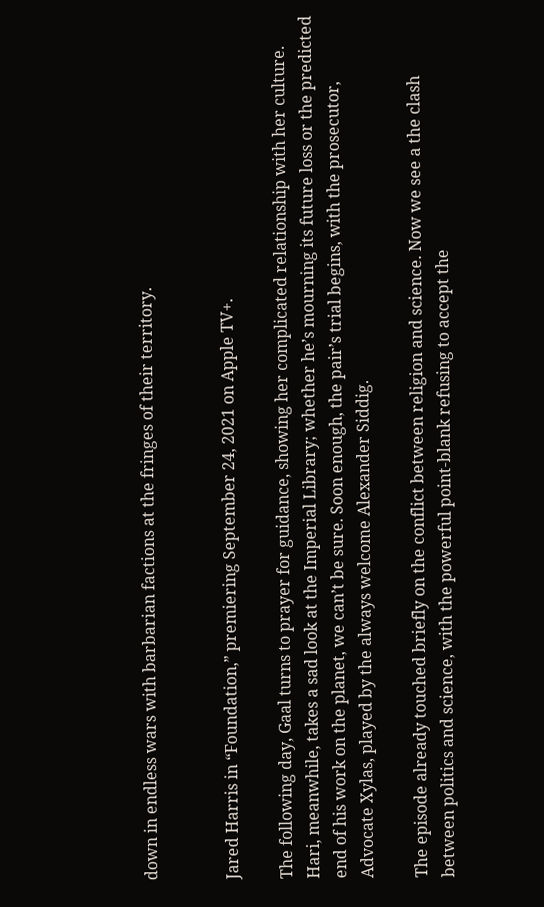down in endless wars with barbarian factions at the fringes of their territory.


Jared Harris in “Foundation,” premiering September 24, 2021 on Apple TV+.

The following day, Gaal turns to prayer for guidance, showing her complicated relationship with her culture. Hari, meanwhile, takes a sad look at the Imperial Library; whether he’s mourning its future loss or the predicted end of his work on the planet, we can’t be sure. Soon enough, the pair’s trial begins, with the prosecutor, Advocate Xylas, played by the always welcome Alexander Siddig.

The episode already touched briefly on the conflict between religion and science. Now we see a the clash between politics and science, with the powerful point-blank refusing to accept the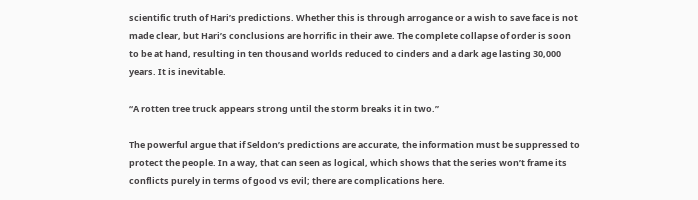scientific truth of Hari’s predictions. Whether this is through arrogance or a wish to save face is not made clear, but Hari’s conclusions are horrific in their awe. The complete collapse of order is soon to be at hand, resulting in ten thousand worlds reduced to cinders and a dark age lasting 30,000 years. It is inevitable.

“A rotten tree truck appears strong until the storm breaks it in two.”

The powerful argue that if Seldon’s predictions are accurate, the information must be suppressed to protect the people. In a way, that can seen as logical, which shows that the series won’t frame its conflicts purely in terms of good vs evil; there are complications here.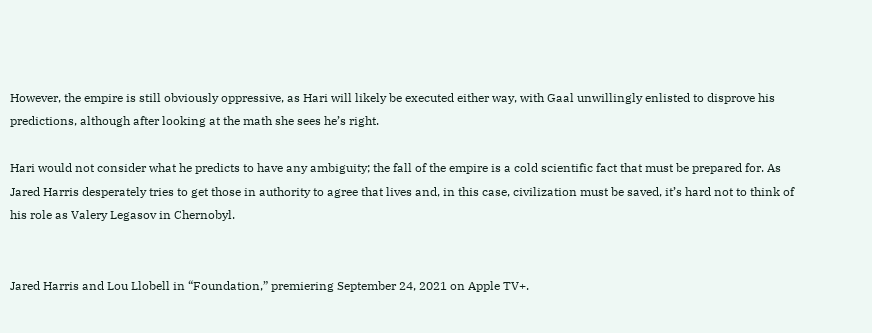However, the empire is still obviously oppressive, as Hari will likely be executed either way, with Gaal unwillingly enlisted to disprove his predictions, although after looking at the math she sees he’s right.

Hari would not consider what he predicts to have any ambiguity; the fall of the empire is a cold scientific fact that must be prepared for. As Jared Harris desperately tries to get those in authority to agree that lives and, in this case, civilization must be saved, it’s hard not to think of his role as Valery Legasov in Chernobyl.


Jared Harris and Lou Llobell in “Foundation,” premiering September 24, 2021 on Apple TV+.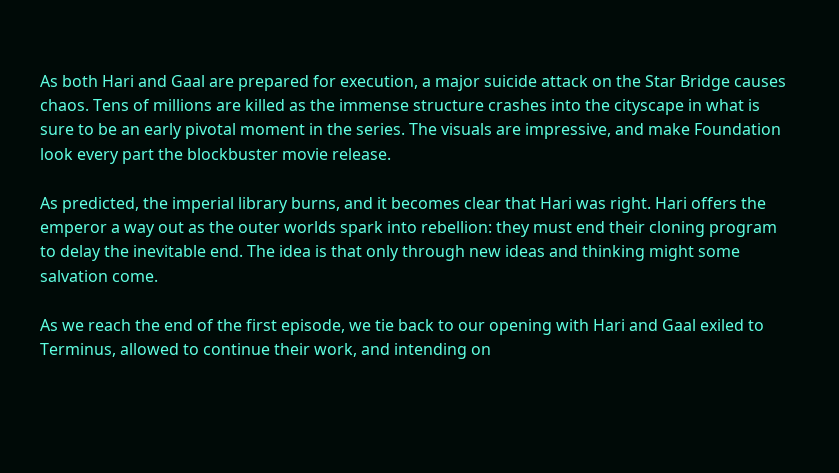As both Hari and Gaal are prepared for execution, a major suicide attack on the Star Bridge causes chaos. Tens of millions are killed as the immense structure crashes into the cityscape in what is sure to be an early pivotal moment in the series. The visuals are impressive, and make Foundation look every part the blockbuster movie release.

As predicted, the imperial library burns, and it becomes clear that Hari was right. Hari offers the emperor a way out as the outer worlds spark into rebellion: they must end their cloning program to delay the inevitable end. The idea is that only through new ideas and thinking might some salvation come.

As we reach the end of the first episode, we tie back to our opening with Hari and Gaal exiled to Terminus, allowed to continue their work, and intending on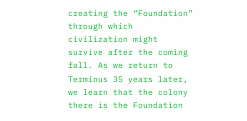creating the “Foundation” through which civilization might survive after the coming fall. As we return to Terminus 35 years later, we learn that the colony there is the Foundation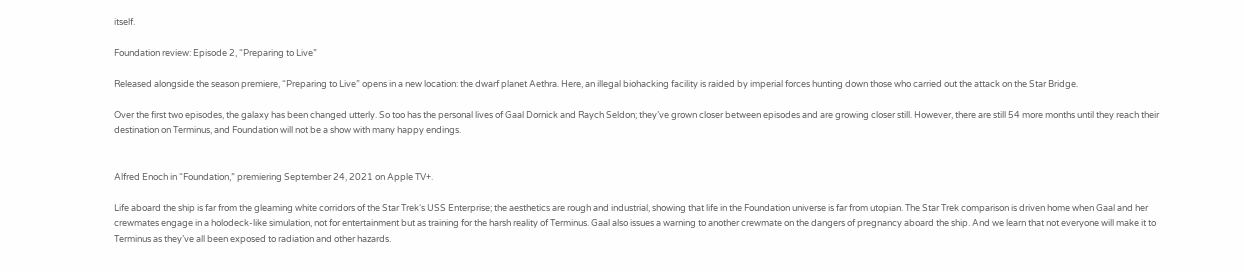itself.

Foundation review: Episode 2, “Preparing to Live”

Released alongside the season premiere, “Preparing to Live” opens in a new location: the dwarf planet Aethra. Here, an illegal biohacking facility is raided by imperial forces hunting down those who carried out the attack on the Star Bridge.

Over the first two episodes, the galaxy has been changed utterly. So too has the personal lives of Gaal Dornick and Raych Seldon; they’ve grown closer between episodes and are growing closer still. However, there are still 54 more months until they reach their destination on Terminus, and Foundation will not be a show with many happy endings.


Alfred Enoch in “Foundation,” premiering September 24, 2021 on Apple TV+.

Life aboard the ship is far from the gleaming white corridors of the Star Trek‘s USS Enterprise; the aesthetics are rough and industrial, showing that life in the Foundation universe is far from utopian. The Star Trek comparison is driven home when Gaal and her crewmates engage in a holodeck-like simulation, not for entertainment but as training for the harsh reality of Terminus. Gaal also issues a warning to another crewmate on the dangers of pregnancy aboard the ship. And we learn that not everyone will make it to Terminus as they’ve all been exposed to radiation and other hazards.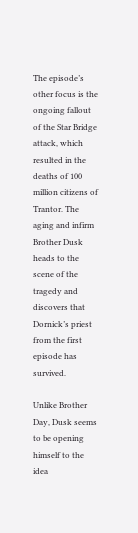The episode’s other focus is the ongoing fallout of the Star Bridge attack, which resulted in the deaths of 100 million citizens of Trantor. The aging and infirm Brother Dusk heads to the scene of the tragedy and discovers that Dornick’s priest from the first episode has survived.

Unlike Brother Day, Dusk seems to be opening himself to the idea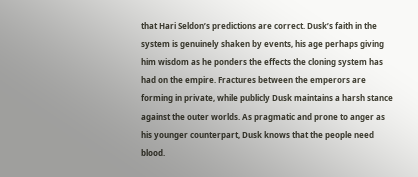that Hari Seldon’s predictions are correct. Dusk’s faith in the system is genuinely shaken by events, his age perhaps giving him wisdom as he ponders the effects the cloning system has had on the empire. Fractures between the emperors are forming in private, while publicly Dusk maintains a harsh stance against the outer worlds. As pragmatic and prone to anger as his younger counterpart, Dusk knows that the people need blood.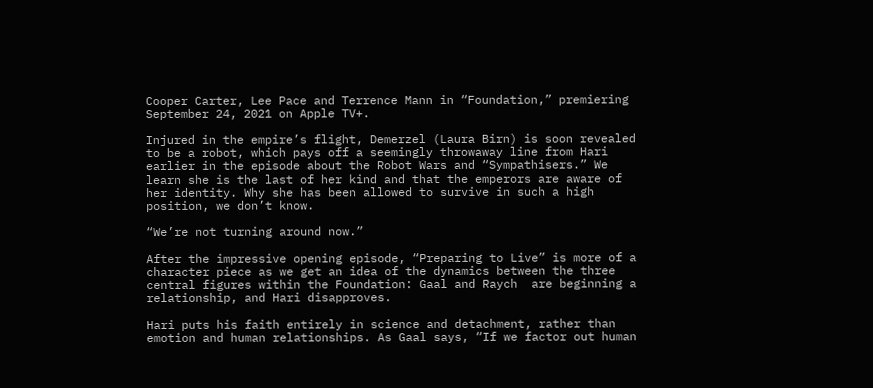Cooper Carter, Lee Pace and Terrence Mann in “Foundation,” premiering September 24, 2021 on Apple TV+.

Injured in the empire’s flight, Demerzel (Laura Birn) is soon revealed to be a robot, which pays off a seemingly throwaway line from Hari earlier in the episode about the Robot Wars and “Sympathisers.” We learn she is the last of her kind and that the emperors are aware of her identity. Why she has been allowed to survive in such a high position, we don’t know.

“We’re not turning around now.”

After the impressive opening episode, “Preparing to Live” is more of a character piece as we get an idea of the dynamics between the three central figures within the Foundation: Gaal and Raych  are beginning a relationship, and Hari disapproves.

Hari puts his faith entirely in science and detachment, rather than emotion and human relationships. As Gaal says, “If we factor out human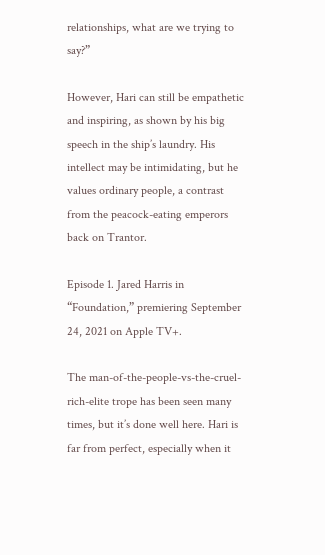relationships, what are we trying to say?”

However, Hari can still be empathetic and inspiring, as shown by his big speech in the ship’s laundry. His intellect may be intimidating, but he values ordinary people, a contrast from the peacock-eating emperors back on Trantor.

Episode 1. Jared Harris in “Foundation,” premiering September 24, 2021 on Apple TV+.

The man-of-the-people-vs-the-cruel-rich-elite trope has been seen many times, but it’s done well here. Hari is far from perfect, especially when it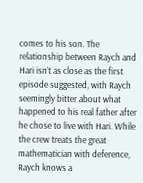comes to his son. The relationship between Raych and Hari isn’t as close as the first episode suggested, with Raych seemingly bitter about what happened to his real father after he chose to live with Hari. While the crew treats the great mathematician with deference, Raych knows a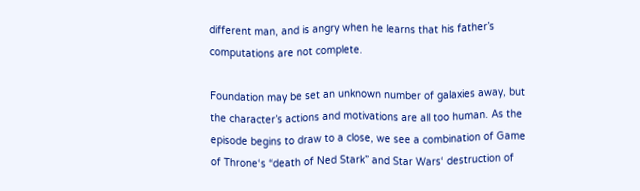different man, and is angry when he learns that his father’s computations are not complete.

Foundation may be set an unknown number of galaxies away, but the character’s actions and motivations are all too human. As the episode begins to draw to a close, we see a combination of Game of Throne‘s “death of Ned Stark” and Star Wars‘ destruction of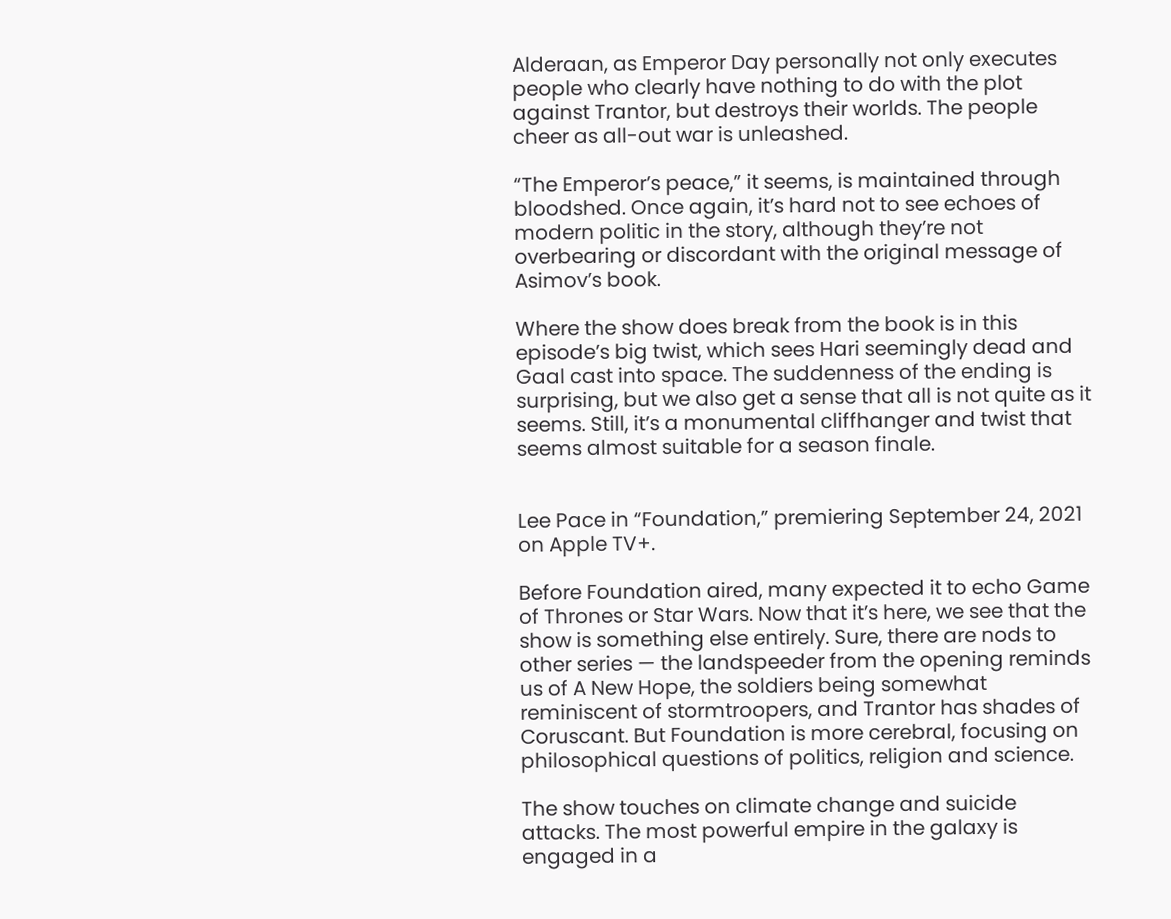Alderaan, as Emperor Day personally not only executes people who clearly have nothing to do with the plot against Trantor, but destroys their worlds. The people cheer as all-out war is unleashed.

“The Emperor’s peace,” it seems, is maintained through bloodshed. Once again, it’s hard not to see echoes of modern politic in the story, although they’re not overbearing or discordant with the original message of Asimov’s book.

Where the show does break from the book is in this episode’s big twist, which sees Hari seemingly dead and Gaal cast into space. The suddenness of the ending is surprising, but we also get a sense that all is not quite as it seems. Still, it’s a monumental cliffhanger and twist that seems almost suitable for a season finale.


Lee Pace in “Foundation,” premiering September 24, 2021 on Apple TV+.

Before Foundation aired, many expected it to echo Game of Thrones or Star Wars. Now that it’s here, we see that the show is something else entirely. Sure, there are nods to other series — the landspeeder from the opening reminds us of A New Hope, the soldiers being somewhat reminiscent of stormtroopers, and Trantor has shades of Coruscant. But Foundation is more cerebral, focusing on philosophical questions of politics, religion and science.

The show touches on climate change and suicide attacks. The most powerful empire in the galaxy is engaged in a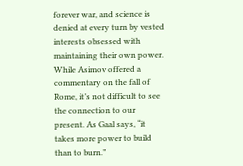forever war, and science is denied at every turn by vested interests obsessed with maintaining their own power. While Asimov offered a commentary on the fall of Rome, it’s not difficult to see the connection to our present. As Gaal says, “it takes more power to build than to burn.”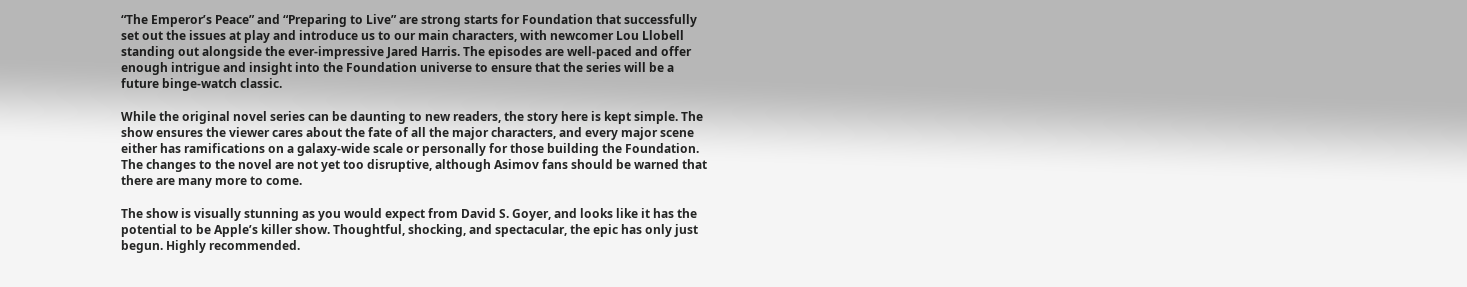“The Emperor’s Peace” and “Preparing to Live” are strong starts for Foundation that successfully set out the issues at play and introduce us to our main characters, with newcomer Lou Llobell standing out alongside the ever-impressive Jared Harris. The episodes are well-paced and offer enough intrigue and insight into the Foundation universe to ensure that the series will be a future binge-watch classic.

While the original novel series can be daunting to new readers, the story here is kept simple. The show ensures the viewer cares about the fate of all the major characters, and every major scene either has ramifications on a galaxy-wide scale or personally for those building the Foundation. The changes to the novel are not yet too disruptive, although Asimov fans should be warned that there are many more to come.

The show is visually stunning as you would expect from David S. Goyer, and looks like it has the potential to be Apple’s killer show. Thoughtful, shocking, and spectacular, the epic has only just begun. Highly recommended.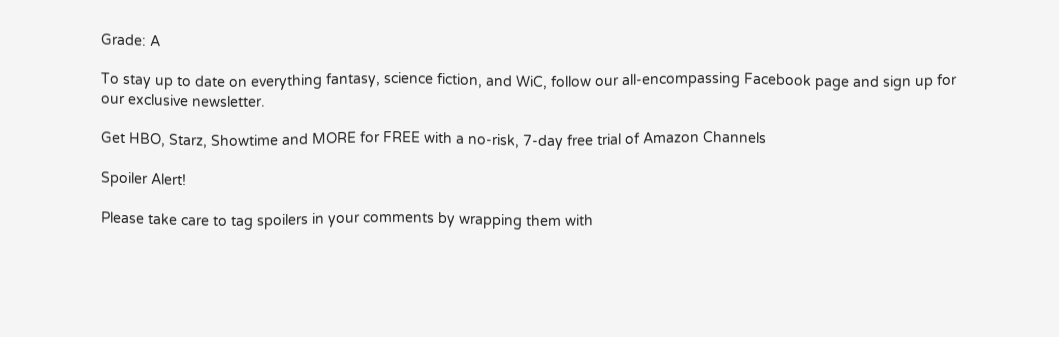Grade: A

To stay up to date on everything fantasy, science fiction, and WiC, follow our all-encompassing Facebook page and sign up for our exclusive newsletter.

Get HBO, Starz, Showtime and MORE for FREE with a no-risk, 7-day free trial of Amazon Channels

Spoiler Alert!

Please take care to tag spoilers in your comments by wrapping them with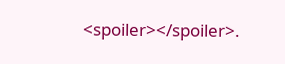<spoiler></spoiler>.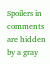Spoilers in comments are hidden by a gray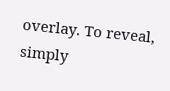overlay. To reveal, simply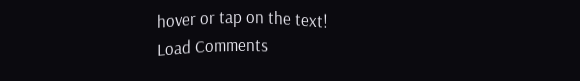hover or tap on the text!
Load Comments